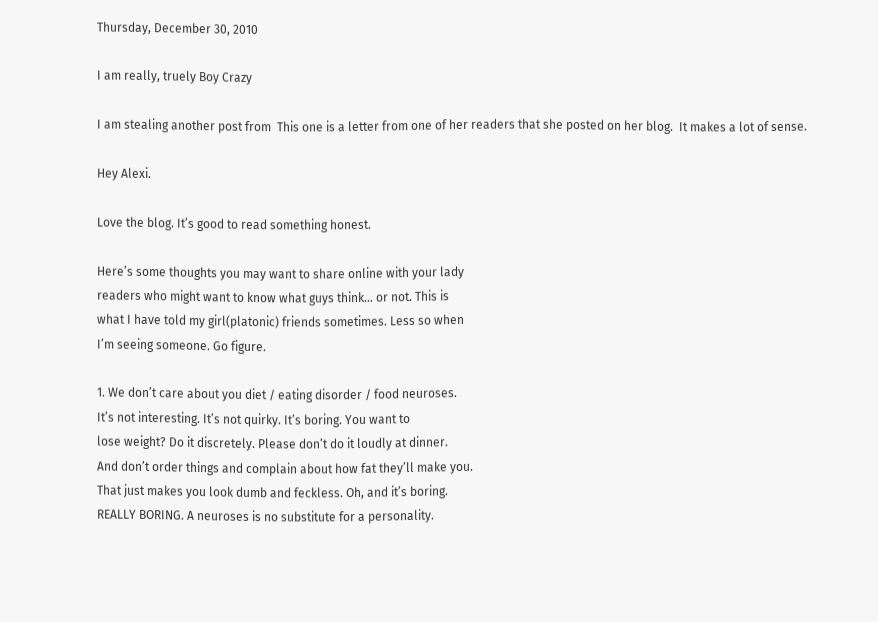Thursday, December 30, 2010

I am really, truely Boy Crazy

I am stealing another post from  This one is a letter from one of her readers that she posted on her blog.  It makes a lot of sense.

Hey Alexi.

Love the blog. It’s good to read something honest.

Here’s some thoughts you may want to share online with your lady
readers who might want to know what guys think… or not. This is
what I have told my girl(platonic) friends sometimes. Less so when
I’m seeing someone. Go figure.

1. We don’t care about you diet / eating disorder / food neuroses.
It’s not interesting. It’s not quirky. It’s boring. You want to
lose weight? Do it discretely. Please don’t do it loudly at dinner.
And don’t order things and complain about how fat they’ll make you.
That just makes you look dumb and feckless. Oh, and it’s boring.
REALLY BORING. A neuroses is no substitute for a personality.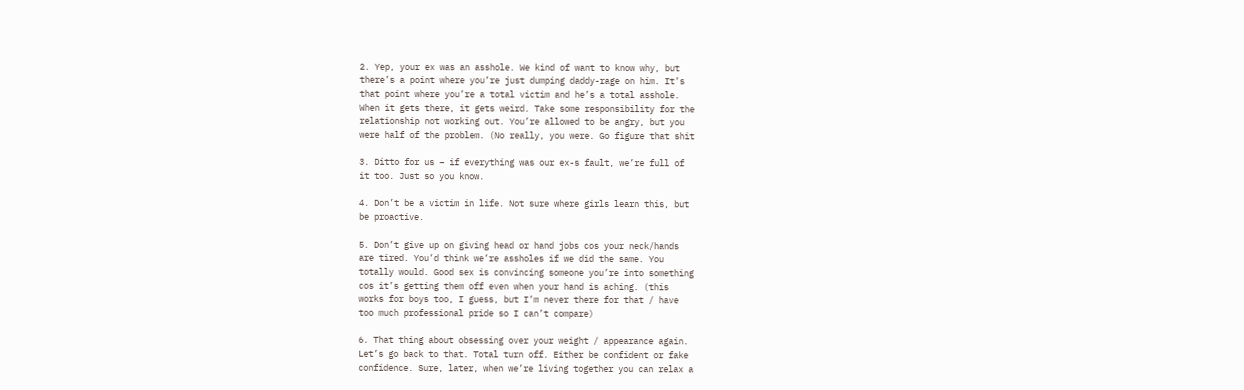2. Yep, your ex was an asshole. We kind of want to know why, but
there’s a point where you’re just dumping daddy-rage on him. It’s
that point where you’re a total victim and he’s a total asshole.
When it gets there, it gets weird. Take some responsibility for the
relationship not working out. You’re allowed to be angry, but you
were half of the problem. (No really, you were. Go figure that shit

3. Ditto for us – if everything was our ex-s fault, we’re full of
it too. Just so you know.

4. Don’t be a victim in life. Not sure where girls learn this, but
be proactive.

5. Don’t give up on giving head or hand jobs cos your neck/hands
are tired. You’d think we’re assholes if we did the same. You
totally would. Good sex is convincing someone you’re into something
cos it’s getting them off even when your hand is aching. (this
works for boys too, I guess, but I’m never there for that / have
too much professional pride so I can’t compare)

6. That thing about obsessing over your weight / appearance again.
Let’s go back to that. Total turn off. Either be confident or fake
confidence. Sure, later, when we’re living together you can relax a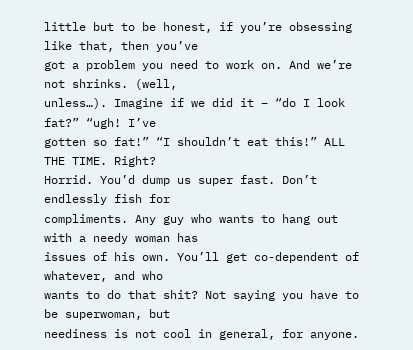little but to be honest, if you’re obsessing like that, then you’ve
got a problem you need to work on. And we’re not shrinks. (well,
unless…). Imagine if we did it – “do I look fat?” “ugh! I’ve
gotten so fat!” “I shouldn’t eat this!” ALL THE TIME. Right?
Horrid. You’d dump us super fast. Don’t endlessly fish for
compliments. Any guy who wants to hang out with a needy woman has
issues of his own. You’ll get co-dependent of whatever, and who
wants to do that shit? Not saying you have to be superwoman, but
neediness is not cool in general, for anyone.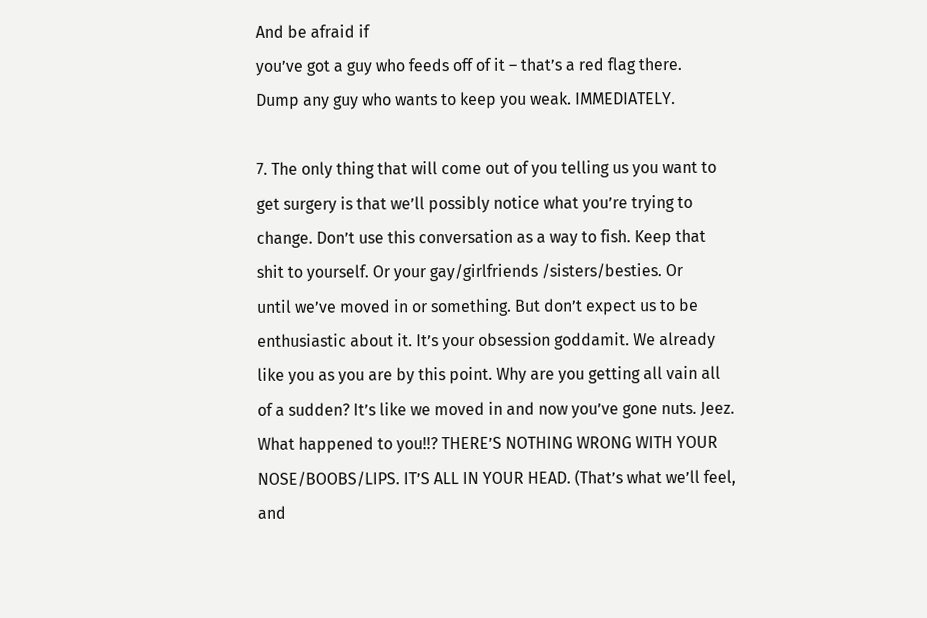And be afraid if
you’ve got a guy who feeds off of it – that’s a red flag there.
Dump any guy who wants to keep you weak. IMMEDIATELY.

7. The only thing that will come out of you telling us you want to
get surgery is that we’ll possibly notice what you’re trying to
change. Don’t use this conversation as a way to fish. Keep that
shit to yourself. Or your gay/girlfriends /sisters/besties. Or
until we’ve moved in or something. But don’t expect us to be
enthusiastic about it. It’s your obsession goddamit. We already
like you as you are by this point. Why are you getting all vain all
of a sudden? It’s like we moved in and now you’ve gone nuts. Jeez.
What happened to you!!? THERE’S NOTHING WRONG WITH YOUR
NOSE/BOOBS/LIPS. IT’S ALL IN YOUR HEAD. (That’s what we’ll feel,
and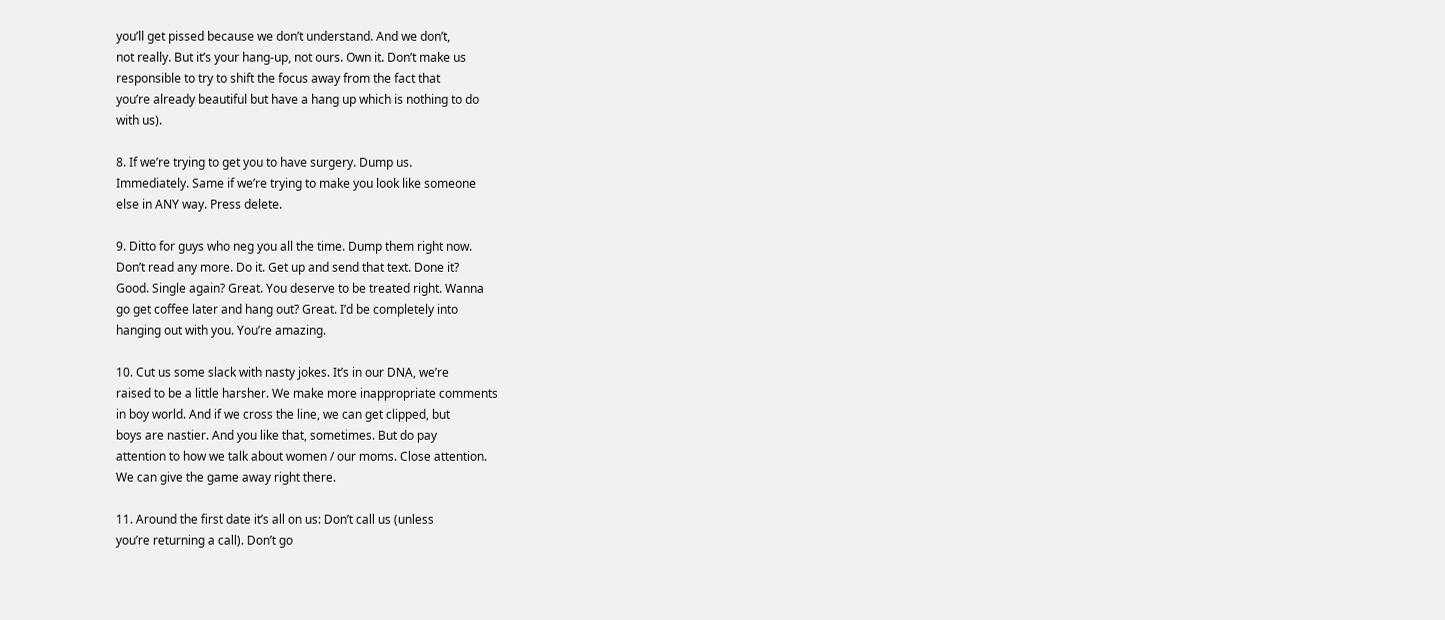you’ll get pissed because we don’t understand. And we don’t,
not really. But it’s your hang-up, not ours. Own it. Don’t make us
responsible to try to shift the focus away from the fact that
you’re already beautiful but have a hang up which is nothing to do
with us).

8. If we’re trying to get you to have surgery. Dump us.
Immediately. Same if we’re trying to make you look like someone
else in ANY way. Press delete.

9. Ditto for guys who neg you all the time. Dump them right now.
Don’t read any more. Do it. Get up and send that text. Done it?
Good. Single again? Great. You deserve to be treated right. Wanna
go get coffee later and hang out? Great. I’d be completely into
hanging out with you. You’re amazing.

10. Cut us some slack with nasty jokes. It’s in our DNA, we’re
raised to be a little harsher. We make more inappropriate comments
in boy world. And if we cross the line, we can get clipped, but
boys are nastier. And you like that, sometimes. But do pay
attention to how we talk about women / our moms. Close attention.
We can give the game away right there.

11. Around the first date it’s all on us: Don’t call us (unless
you’re returning a call). Don’t go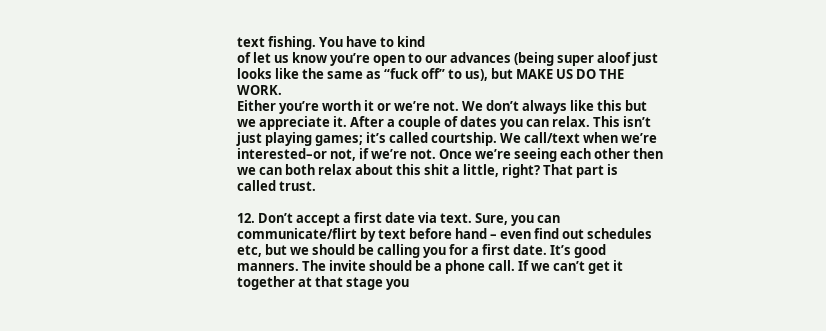text fishing. You have to kind
of let us know you’re open to our advances (being super aloof just
looks like the same as “fuck off” to us), but MAKE US DO THE WORK.
Either you’re worth it or we’re not. We don’t always like this but
we appreciate it. After a couple of dates you can relax. This isn’t
just playing games; it’s called courtship. We call/text when we’re
interested–or not, if we’re not. Once we’re seeing each other then
we can both relax about this shit a little, right? That part is
called trust.

12. Don’t accept a first date via text. Sure, you can
communicate/flirt by text before hand – even find out schedules
etc, but we should be calling you for a first date. It’s good
manners. The invite should be a phone call. If we can’t get it
together at that stage you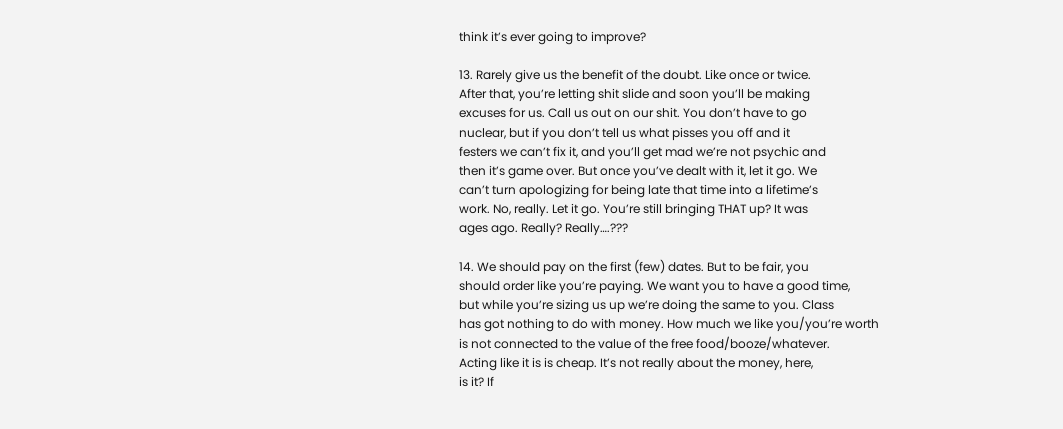think it’s ever going to improve?

13. Rarely give us the benefit of the doubt. Like once or twice.
After that, you’re letting shit slide and soon you’ll be making
excuses for us. Call us out on our shit. You don’t have to go
nuclear, but if you don’t tell us what pisses you off and it
festers we can’t fix it, and you’ll get mad we’re not psychic and
then it’s game over. But once you’ve dealt with it, let it go. We
can’t turn apologizing for being late that time into a lifetime’s
work. No, really. Let it go. You’re still bringing THAT up? It was
ages ago. Really? Really….???

14. We should pay on the first (few) dates. But to be fair, you
should order like you’re paying. We want you to have a good time,
but while you’re sizing us up we’re doing the same to you. Class
has got nothing to do with money. How much we like you/you’re worth
is not connected to the value of the free food/booze/whatever.
Acting like it is is cheap. It’s not really about the money, here,
is it? If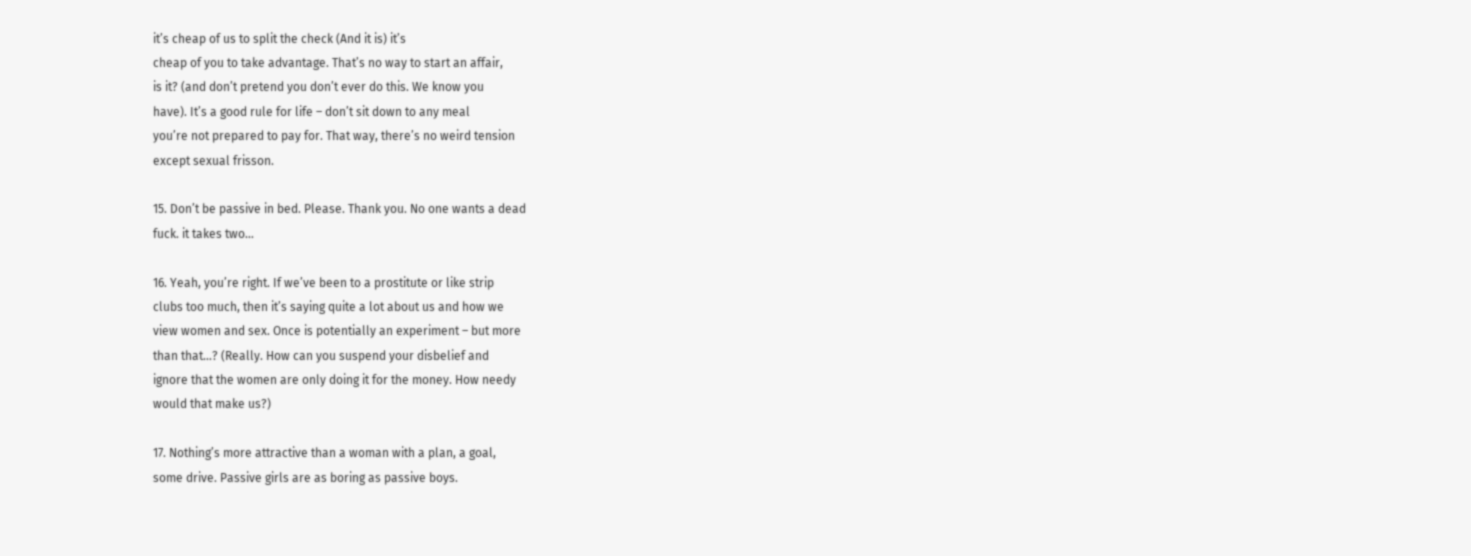it’s cheap of us to split the check (And it is) it’s
cheap of you to take advantage. That’s no way to start an affair,
is it? (and don’t pretend you don’t ever do this. We know you
have). It’s a good rule for life – don’t sit down to any meal
you’re not prepared to pay for. That way, there’s no weird tension
except sexual frisson.

15. Don’t be passive in bed. Please. Thank you. No one wants a dead
fuck. it takes two…

16. Yeah, you’re right. If we’ve been to a prostitute or like strip
clubs too much, then it’s saying quite a lot about us and how we
view women and sex. Once is potentially an experiment – but more
than that…? (Really. How can you suspend your disbelief and
ignore that the women are only doing it for the money. How needy
would that make us?)

17. Nothing’s more attractive than a woman with a plan, a goal,
some drive. Passive girls are as boring as passive boys.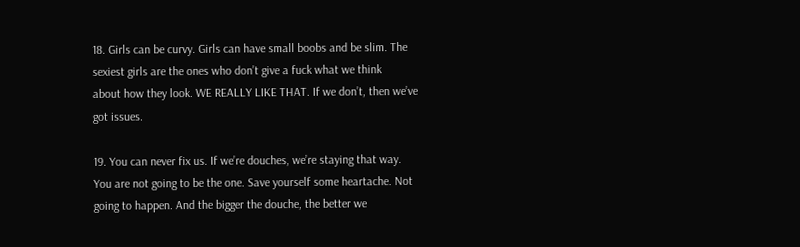18. Girls can be curvy. Girls can have small boobs and be slim. The
sexiest girls are the ones who don’t give a fuck what we think
about how they look. WE REALLY LIKE THAT. If we don’t, then we’ve
got issues.

19. You can never fix us. If we’re douches, we’re staying that way.
You are not going to be the one. Save yourself some heartache. Not
going to happen. And the bigger the douche, the better we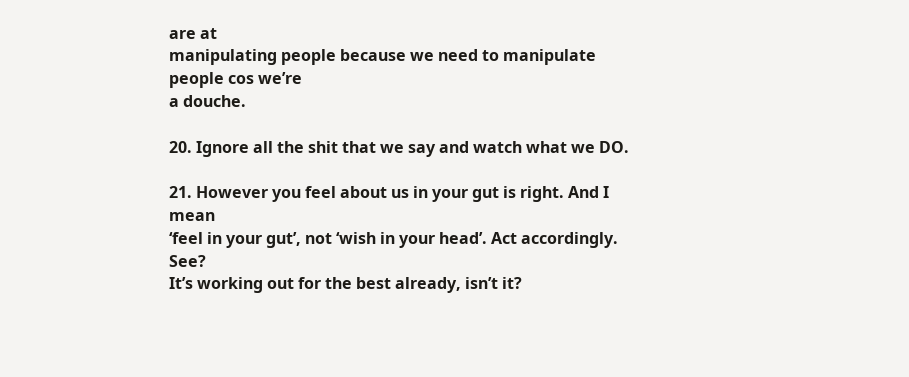are at
manipulating people because we need to manipulate people cos we’re
a douche.

20. Ignore all the shit that we say and watch what we DO.

21. However you feel about us in your gut is right. And I mean
‘feel in your gut’, not ‘wish in your head’. Act accordingly. See?
It’s working out for the best already, isn’t it?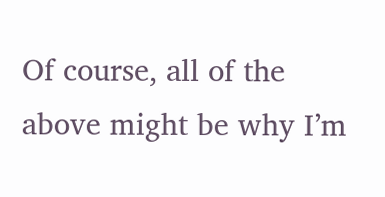Of course, all of the above might be why I’m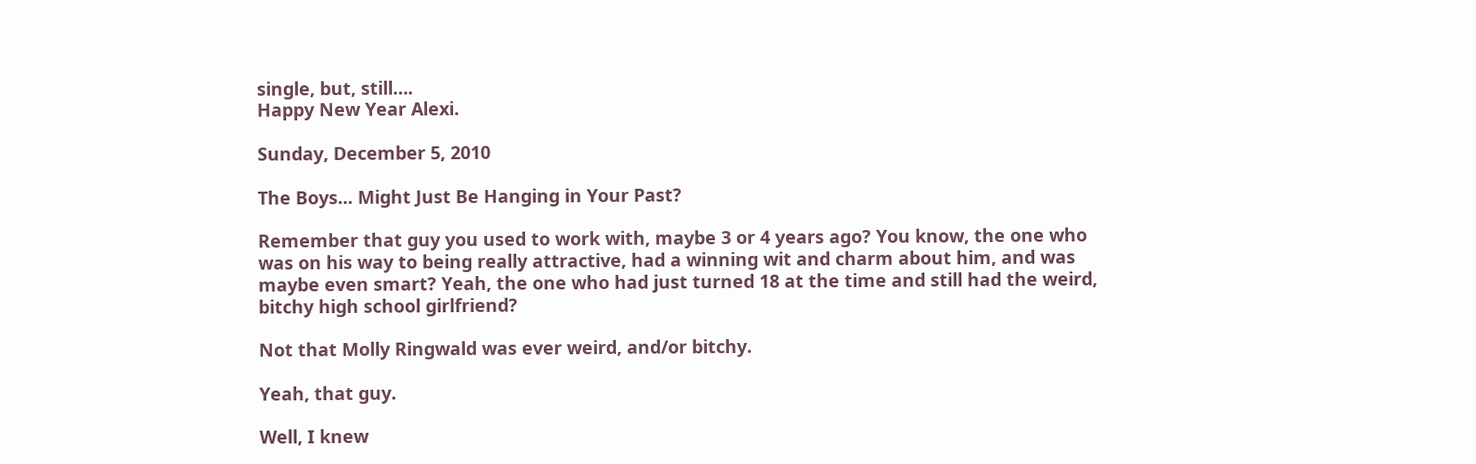single, but, still….
Happy New Year Alexi.

Sunday, December 5, 2010

The Boys... Might Just Be Hanging in Your Past?

Remember that guy you used to work with, maybe 3 or 4 years ago? You know, the one who was on his way to being really attractive, had a winning wit and charm about him, and was maybe even smart? Yeah, the one who had just turned 18 at the time and still had the weird, bitchy high school girlfriend?

Not that Molly Ringwald was ever weird, and/or bitchy.

Yeah, that guy.

Well, I knew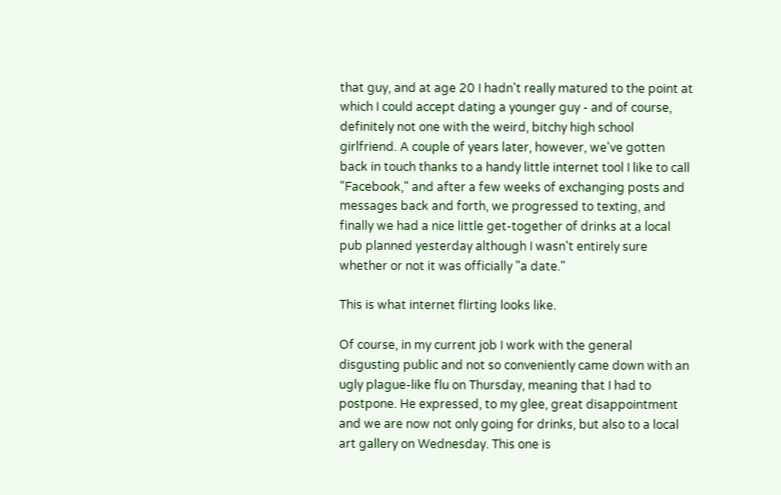that guy, and at age 20 I hadn't really matured to the point at which I could accept dating a younger guy - and of course, definitely not one with the weird, bitchy high school girlfriend. A couple of years later, however, we've gotten back in touch thanks to a handy little internet tool I like to call "Facebook," and after a few weeks of exchanging posts and messages back and forth, we progressed to texting, and finally we had a nice little get-together of drinks at a local pub planned yesterday although I wasn't entirely sure whether or not it was officially "a date."

This is what internet flirting looks like.

Of course, in my current job I work with the general disgusting public and not so conveniently came down with an ugly plague-like flu on Thursday, meaning that I had to postpone. He expressed, to my glee, great disappointment and we are now not only going for drinks, but also to a local art gallery on Wednesday. This one is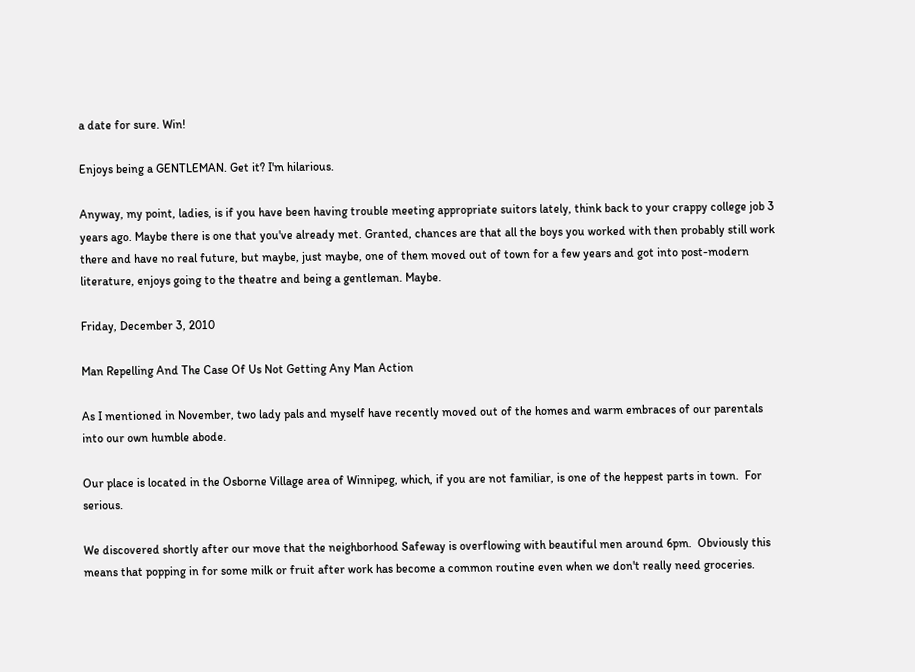a date for sure. Win!

Enjoys being a GENTLEMAN. Get it? I'm hilarious.

Anyway, my point, ladies, is if you have been having trouble meeting appropriate suitors lately, think back to your crappy college job 3 years ago. Maybe there is one that you've already met. Granted, chances are that all the boys you worked with then probably still work there and have no real future, but maybe, just maybe, one of them moved out of town for a few years and got into post-modern literature, enjoys going to the theatre and being a gentleman. Maybe.

Friday, December 3, 2010

Man Repelling And The Case Of Us Not Getting Any Man Action

As I mentioned in November, two lady pals and myself have recently moved out of the homes and warm embraces of our parentals into our own humble abode.

Our place is located in the Osborne Village area of Winnipeg, which, if you are not familiar, is one of the heppest parts in town.  For serious.

We discovered shortly after our move that the neighborhood Safeway is overflowing with beautiful men around 6pm.  Obviously this means that popping in for some milk or fruit after work has become a common routine even when we don't really need groceries.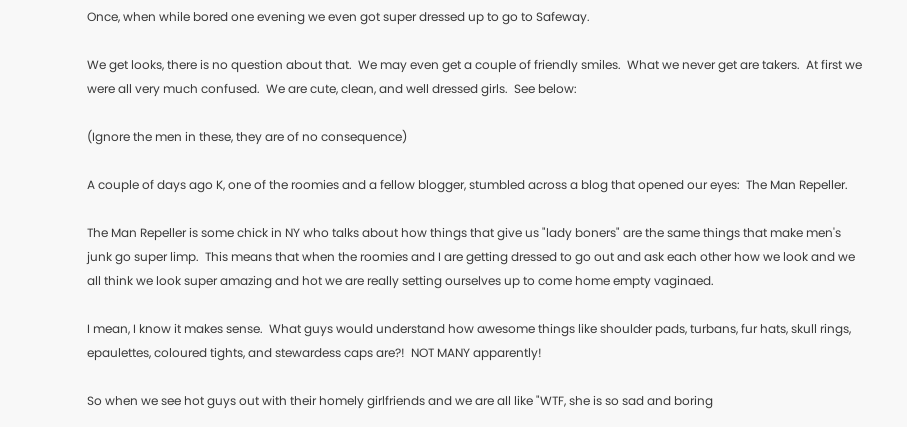Once, when while bored one evening we even got super dressed up to go to Safeway.

We get looks, there is no question about that.  We may even get a couple of friendly smiles.  What we never get are takers.  At first we were all very much confused.  We are cute, clean, and well dressed girls.  See below:

(Ignore the men in these, they are of no consequence)

A couple of days ago K, one of the roomies and a fellow blogger, stumbled across a blog that opened our eyes:  The Man Repeller.

The Man Repeller is some chick in NY who talks about how things that give us "lady boners" are the same things that make men's junk go super limp.  This means that when the roomies and I are getting dressed to go out and ask each other how we look and we all think we look super amazing and hot we are really setting ourselves up to come home empty vaginaed.

I mean, I know it makes sense.  What guys would understand how awesome things like shoulder pads, turbans, fur hats, skull rings, epaulettes, coloured tights, and stewardess caps are?!  NOT MANY apparently!

So when we see hot guys out with their homely girlfriends and we are all like "WTF, she is so sad and boring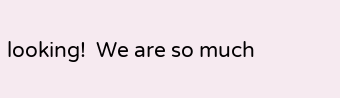looking!  We are so much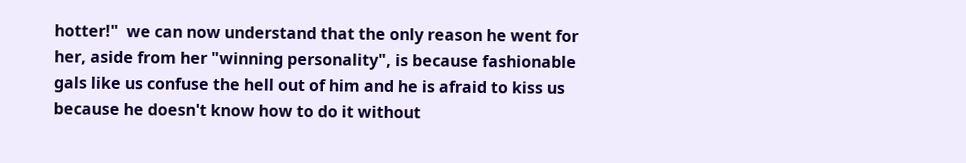hotter!"  we can now understand that the only reason he went for her, aside from her "winning personality", is because fashionable gals like us confuse the hell out of him and he is afraid to kiss us because he doesn't know how to do it without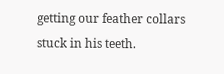getting our feather collars stuck in his teeth.